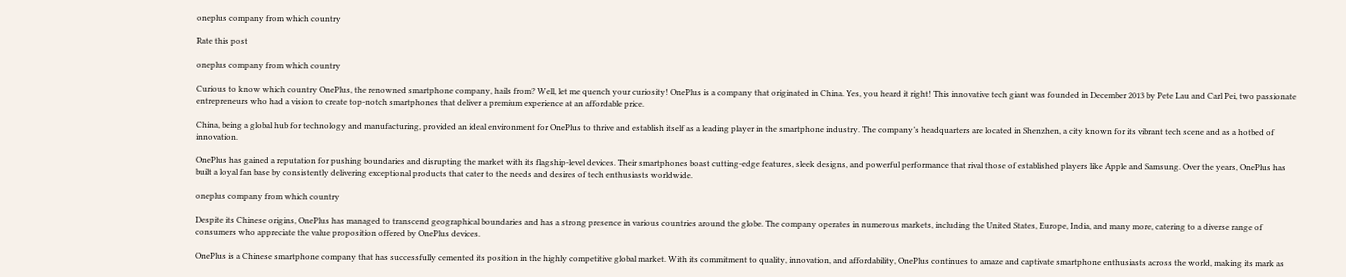oneplus company from which country

Rate this post

oneplus company from which country

Curious to know which country OnePlus, the renowned smartphone company, hails from? Well, let me quench your curiosity! OnePlus is a company that originated in China. Yes, you heard it right! This innovative tech giant was founded in December 2013 by Pete Lau and Carl Pei, two passionate entrepreneurs who had a vision to create top-notch smartphones that deliver a premium experience at an affordable price.

China, being a global hub for technology and manufacturing, provided an ideal environment for OnePlus to thrive and establish itself as a leading player in the smartphone industry. The company’s headquarters are located in Shenzhen, a city known for its vibrant tech scene and as a hotbed of innovation.

OnePlus has gained a reputation for pushing boundaries and disrupting the market with its flagship-level devices. Their smartphones boast cutting-edge features, sleek designs, and powerful performance that rival those of established players like Apple and Samsung. Over the years, OnePlus has built a loyal fan base by consistently delivering exceptional products that cater to the needs and desires of tech enthusiasts worldwide.

oneplus company from which country

Despite its Chinese origins, OnePlus has managed to transcend geographical boundaries and has a strong presence in various countries around the globe. The company operates in numerous markets, including the United States, Europe, India, and many more, catering to a diverse range of consumers who appreciate the value proposition offered by OnePlus devices.

OnePlus is a Chinese smartphone company that has successfully cemented its position in the highly competitive global market. With its commitment to quality, innovation, and affordability, OnePlus continues to amaze and captivate smartphone enthusiasts across the world, making its mark as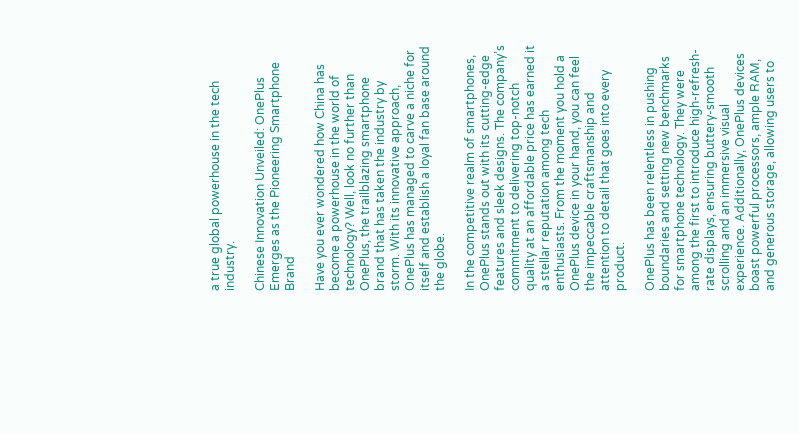a true global powerhouse in the tech industry.

Chinese Innovation Unveiled: OnePlus Emerges as the Pioneering Smartphone Brand

Have you ever wondered how China has become a powerhouse in the world of technology? Well, look no further than OnePlus, the trailblazing smartphone brand that has taken the industry by storm. With its innovative approach, OnePlus has managed to carve a niche for itself and establish a loyal fan base around the globe.

In the competitive realm of smartphones, OnePlus stands out with its cutting-edge features and sleek designs. The company’s commitment to delivering top-notch quality at an affordable price has earned it a stellar reputation among tech enthusiasts. From the moment you hold a OnePlus device in your hand, you can feel the impeccable craftsmanship and attention to detail that goes into every product.

OnePlus has been relentless in pushing boundaries and setting new benchmarks for smartphone technology. They were among the first to introduce high-refresh-rate displays, ensuring buttery-smooth scrolling and an immersive visual experience. Additionally, OnePlus devices boast powerful processors, ample RAM, and generous storage, allowing users to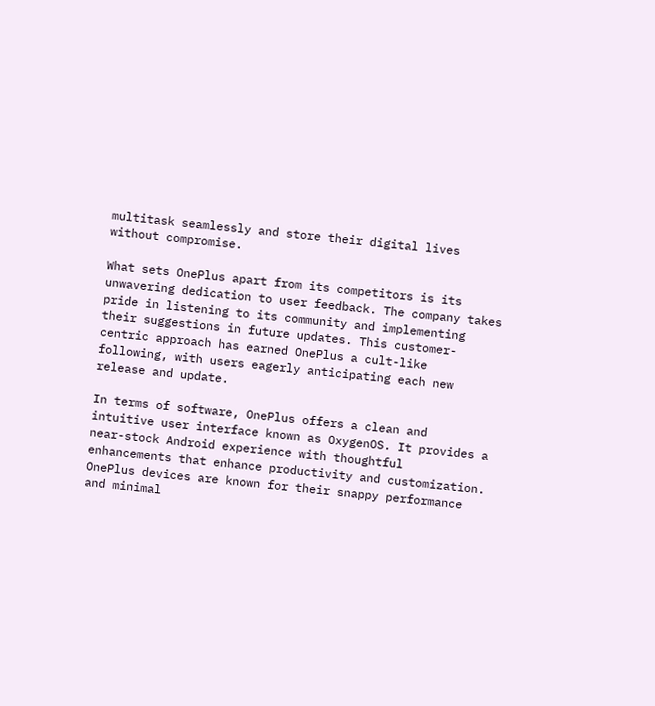multitask seamlessly and store their digital lives without compromise.

What sets OnePlus apart from its competitors is its unwavering dedication to user feedback. The company takes pride in listening to its community and implementing their suggestions in future updates. This customer-centric approach has earned OnePlus a cult-like following, with users eagerly anticipating each new release and update.

In terms of software, OnePlus offers a clean and intuitive user interface known as OxygenOS. It provides a near-stock Android experience with thoughtful enhancements that enhance productivity and customization. OnePlus devices are known for their snappy performance and minimal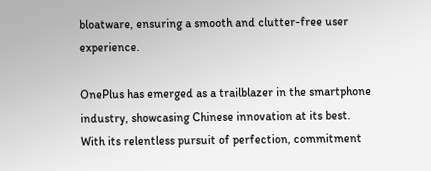bloatware, ensuring a smooth and clutter-free user experience.

OnePlus has emerged as a trailblazer in the smartphone industry, showcasing Chinese innovation at its best. With its relentless pursuit of perfection, commitment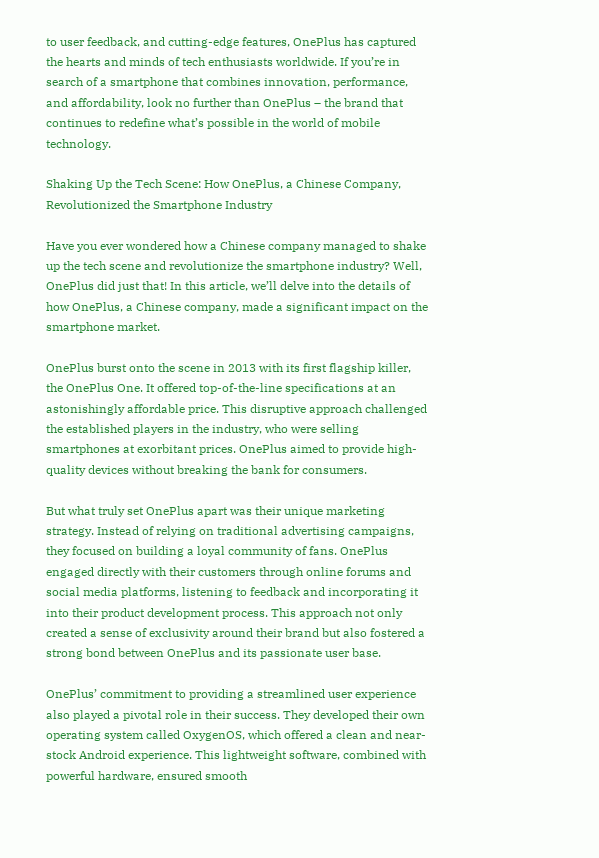to user feedback, and cutting-edge features, OnePlus has captured the hearts and minds of tech enthusiasts worldwide. If you’re in search of a smartphone that combines innovation, performance, and affordability, look no further than OnePlus – the brand that continues to redefine what’s possible in the world of mobile technology.

Shaking Up the Tech Scene: How OnePlus, a Chinese Company, Revolutionized the Smartphone Industry

Have you ever wondered how a Chinese company managed to shake up the tech scene and revolutionize the smartphone industry? Well, OnePlus did just that! In this article, we’ll delve into the details of how OnePlus, a Chinese company, made a significant impact on the smartphone market.

OnePlus burst onto the scene in 2013 with its first flagship killer, the OnePlus One. It offered top-of-the-line specifications at an astonishingly affordable price. This disruptive approach challenged the established players in the industry, who were selling smartphones at exorbitant prices. OnePlus aimed to provide high-quality devices without breaking the bank for consumers.

But what truly set OnePlus apart was their unique marketing strategy. Instead of relying on traditional advertising campaigns, they focused on building a loyal community of fans. OnePlus engaged directly with their customers through online forums and social media platforms, listening to feedback and incorporating it into their product development process. This approach not only created a sense of exclusivity around their brand but also fostered a strong bond between OnePlus and its passionate user base.

OnePlus’ commitment to providing a streamlined user experience also played a pivotal role in their success. They developed their own operating system called OxygenOS, which offered a clean and near-stock Android experience. This lightweight software, combined with powerful hardware, ensured smooth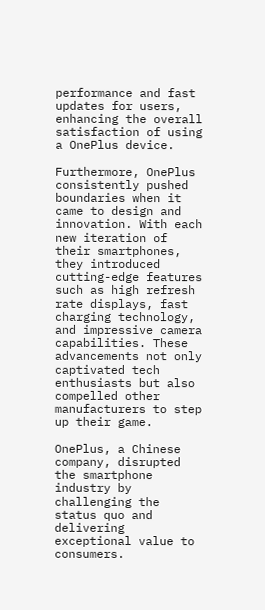performance and fast updates for users, enhancing the overall satisfaction of using a OnePlus device.

Furthermore, OnePlus consistently pushed boundaries when it came to design and innovation. With each new iteration of their smartphones, they introduced cutting-edge features such as high refresh rate displays, fast charging technology, and impressive camera capabilities. These advancements not only captivated tech enthusiasts but also compelled other manufacturers to step up their game.

OnePlus, a Chinese company, disrupted the smartphone industry by challenging the status quo and delivering exceptional value to consumers.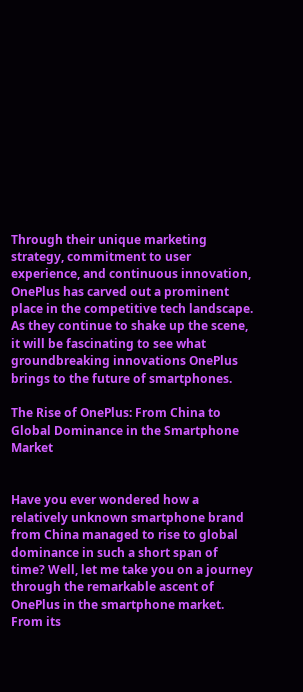Through their unique marketing strategy, commitment to user experience, and continuous innovation, OnePlus has carved out a prominent place in the competitive tech landscape. As they continue to shake up the scene, it will be fascinating to see what groundbreaking innovations OnePlus brings to the future of smartphones.

The Rise of OnePlus: From China to Global Dominance in the Smartphone Market


Have you ever wondered how a relatively unknown smartphone brand from China managed to rise to global dominance in such a short span of time? Well, let me take you on a journey through the remarkable ascent of OnePlus in the smartphone market. From its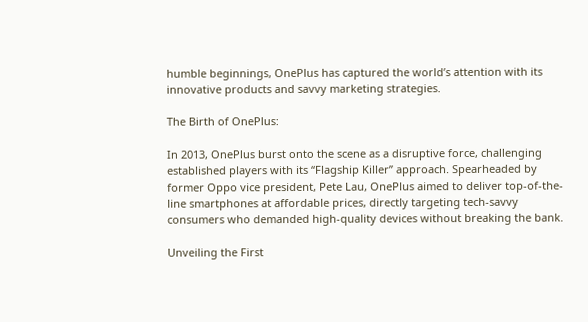humble beginnings, OnePlus has captured the world’s attention with its innovative products and savvy marketing strategies.

The Birth of OnePlus:

In 2013, OnePlus burst onto the scene as a disruptive force, challenging established players with its “Flagship Killer” approach. Spearheaded by former Oppo vice president, Pete Lau, OnePlus aimed to deliver top-of-the-line smartphones at affordable prices, directly targeting tech-savvy consumers who demanded high-quality devices without breaking the bank.

Unveiling the First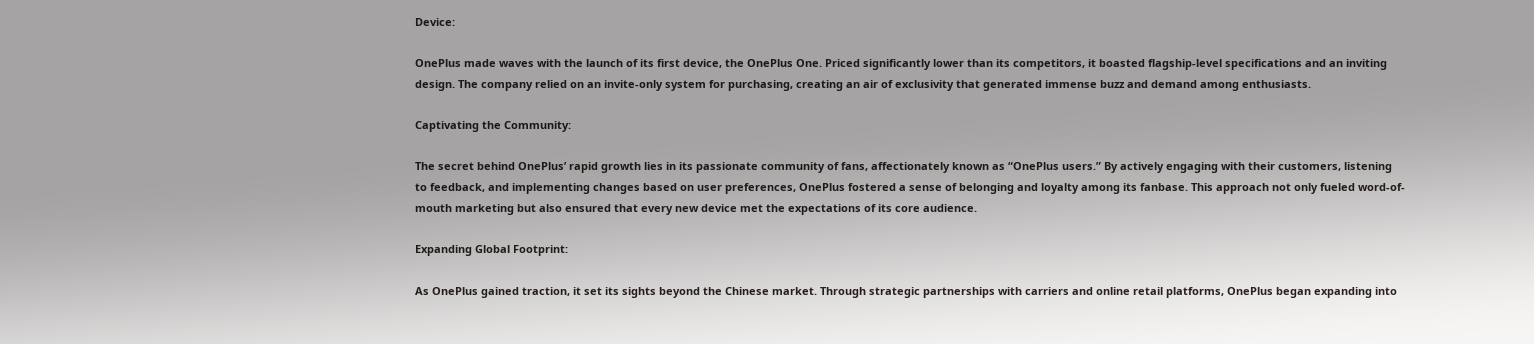Device:

OnePlus made waves with the launch of its first device, the OnePlus One. Priced significantly lower than its competitors, it boasted flagship-level specifications and an inviting design. The company relied on an invite-only system for purchasing, creating an air of exclusivity that generated immense buzz and demand among enthusiasts.

Captivating the Community:

The secret behind OnePlus’ rapid growth lies in its passionate community of fans, affectionately known as “OnePlus users.” By actively engaging with their customers, listening to feedback, and implementing changes based on user preferences, OnePlus fostered a sense of belonging and loyalty among its fanbase. This approach not only fueled word-of-mouth marketing but also ensured that every new device met the expectations of its core audience.

Expanding Global Footprint:

As OnePlus gained traction, it set its sights beyond the Chinese market. Through strategic partnerships with carriers and online retail platforms, OnePlus began expanding into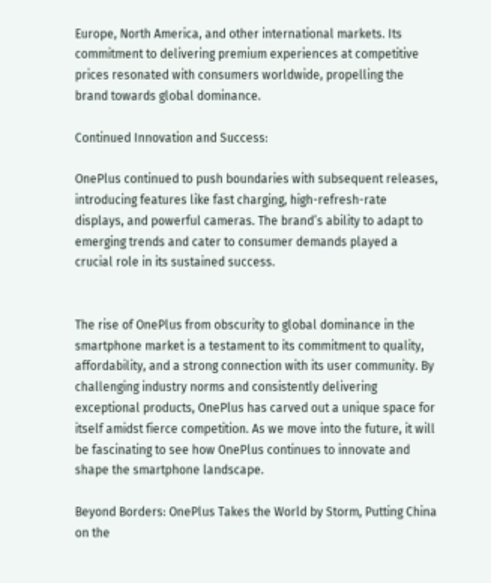Europe, North America, and other international markets. Its commitment to delivering premium experiences at competitive prices resonated with consumers worldwide, propelling the brand towards global dominance.

Continued Innovation and Success:

OnePlus continued to push boundaries with subsequent releases, introducing features like fast charging, high-refresh-rate displays, and powerful cameras. The brand’s ability to adapt to emerging trends and cater to consumer demands played a crucial role in its sustained success.


The rise of OnePlus from obscurity to global dominance in the smartphone market is a testament to its commitment to quality, affordability, and a strong connection with its user community. By challenging industry norms and consistently delivering exceptional products, OnePlus has carved out a unique space for itself amidst fierce competition. As we move into the future, it will be fascinating to see how OnePlus continues to innovate and shape the smartphone landscape.

Beyond Borders: OnePlus Takes the World by Storm, Putting China on the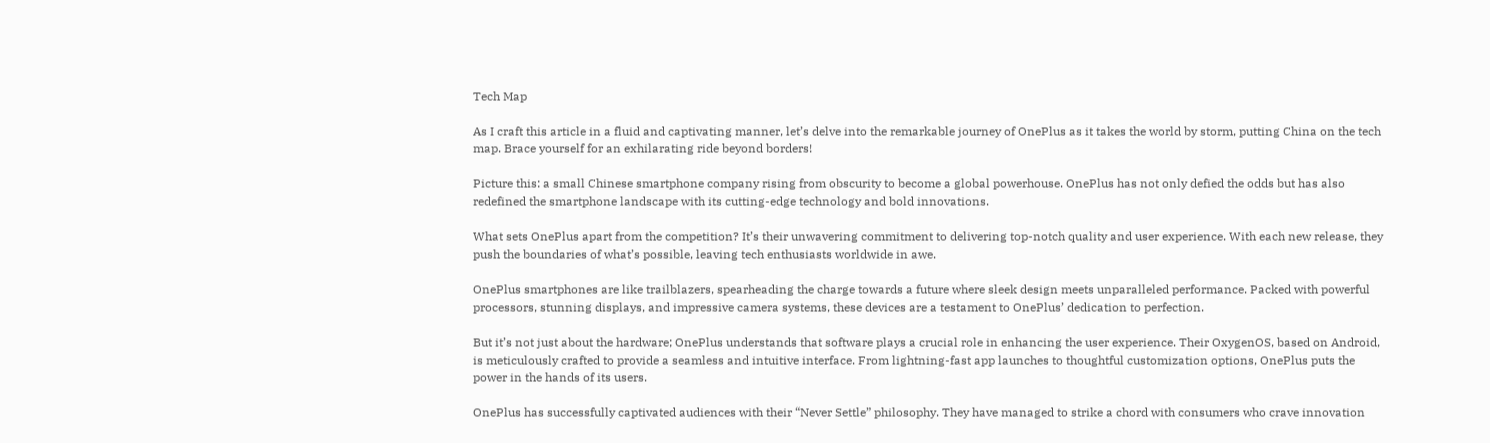Tech Map

As I craft this article in a fluid and captivating manner, let’s delve into the remarkable journey of OnePlus as it takes the world by storm, putting China on the tech map. Brace yourself for an exhilarating ride beyond borders!

Picture this: a small Chinese smartphone company rising from obscurity to become a global powerhouse. OnePlus has not only defied the odds but has also redefined the smartphone landscape with its cutting-edge technology and bold innovations.

What sets OnePlus apart from the competition? It’s their unwavering commitment to delivering top-notch quality and user experience. With each new release, they push the boundaries of what’s possible, leaving tech enthusiasts worldwide in awe.

OnePlus smartphones are like trailblazers, spearheading the charge towards a future where sleek design meets unparalleled performance. Packed with powerful processors, stunning displays, and impressive camera systems, these devices are a testament to OnePlus’ dedication to perfection.

But it’s not just about the hardware; OnePlus understands that software plays a crucial role in enhancing the user experience. Their OxygenOS, based on Android, is meticulously crafted to provide a seamless and intuitive interface. From lightning-fast app launches to thoughtful customization options, OnePlus puts the power in the hands of its users.

OnePlus has successfully captivated audiences with their “Never Settle” philosophy. They have managed to strike a chord with consumers who crave innovation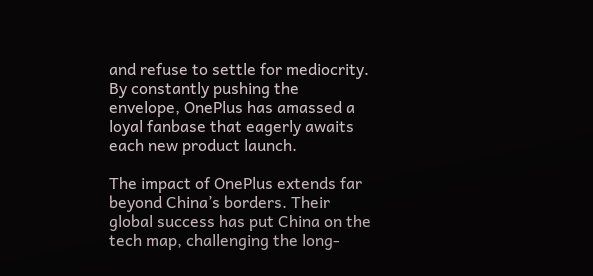and refuse to settle for mediocrity. By constantly pushing the envelope, OnePlus has amassed a loyal fanbase that eagerly awaits each new product launch.

The impact of OnePlus extends far beyond China’s borders. Their global success has put China on the tech map, challenging the long-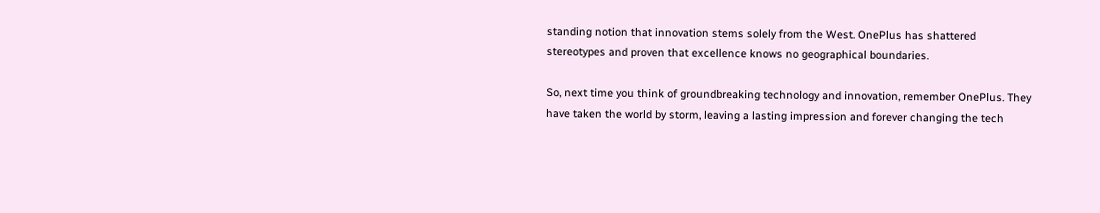standing notion that innovation stems solely from the West. OnePlus has shattered stereotypes and proven that excellence knows no geographical boundaries.

So, next time you think of groundbreaking technology and innovation, remember OnePlus. They have taken the world by storm, leaving a lasting impression and forever changing the tech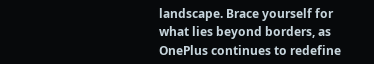landscape. Brace yourself for what lies beyond borders, as OnePlus continues to redefine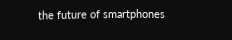the future of smartphones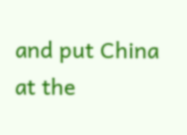and put China at the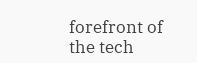forefront of the tech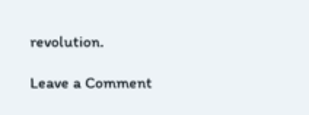revolution.

Leave a Comment